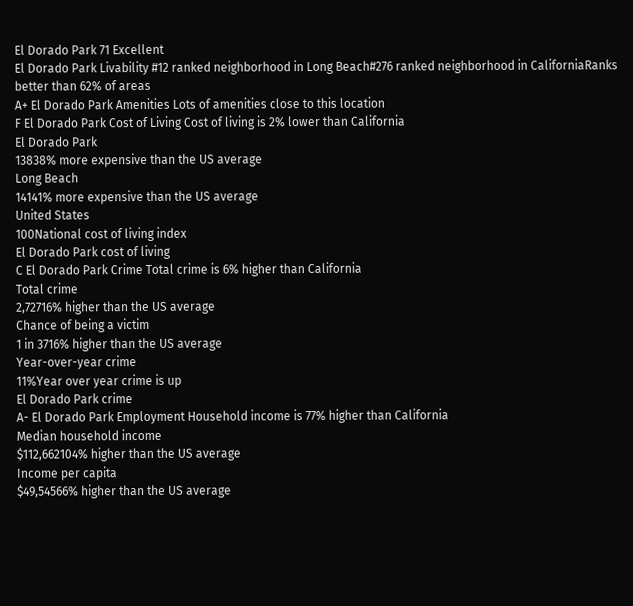El Dorado Park 71 Excellent
El Dorado Park Livability #12 ranked neighborhood in Long Beach#276 ranked neighborhood in CaliforniaRanks better than 62% of areas
A+ El Dorado Park Amenities Lots of amenities close to this location
F El Dorado Park Cost of Living Cost of living is 2% lower than California
El Dorado Park
13838% more expensive than the US average
Long Beach
14141% more expensive than the US average
United States
100National cost of living index
El Dorado Park cost of living
C El Dorado Park Crime Total crime is 6% higher than California
Total crime
2,72716% higher than the US average
Chance of being a victim
1 in 3716% higher than the US average
Year-over-year crime
11%Year over year crime is up
El Dorado Park crime
A- El Dorado Park Employment Household income is 77% higher than California
Median household income
$112,662104% higher than the US average
Income per capita
$49,54566% higher than the US average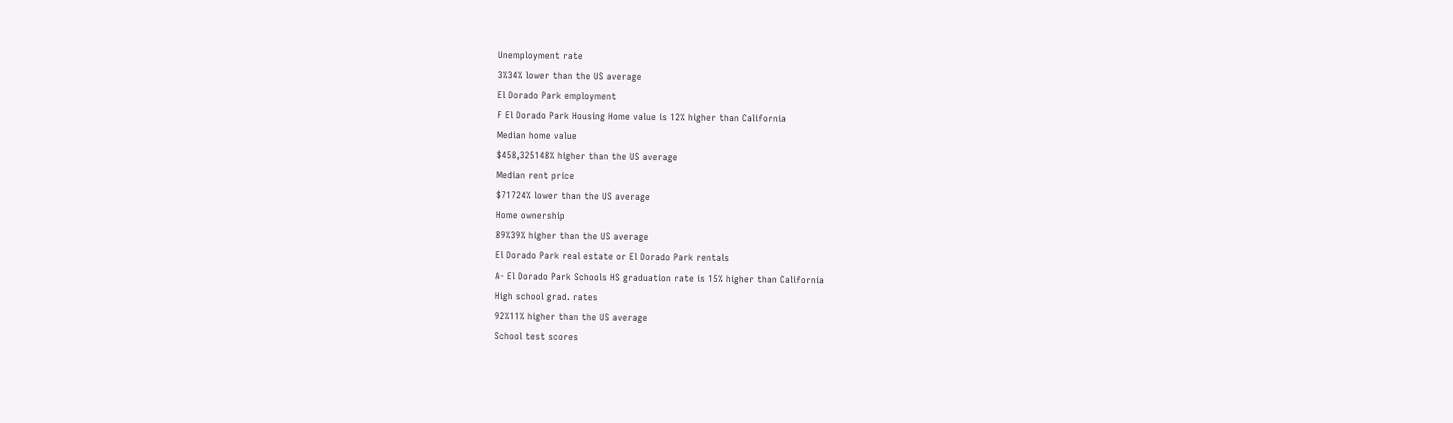Unemployment rate
3%34% lower than the US average
El Dorado Park employment
F El Dorado Park Housing Home value is 12% higher than California
Median home value
$458,325148% higher than the US average
Median rent price
$71724% lower than the US average
Home ownership
89%39% higher than the US average
El Dorado Park real estate or El Dorado Park rentals
A- El Dorado Park Schools HS graduation rate is 15% higher than California
High school grad. rates
92%11% higher than the US average
School test scores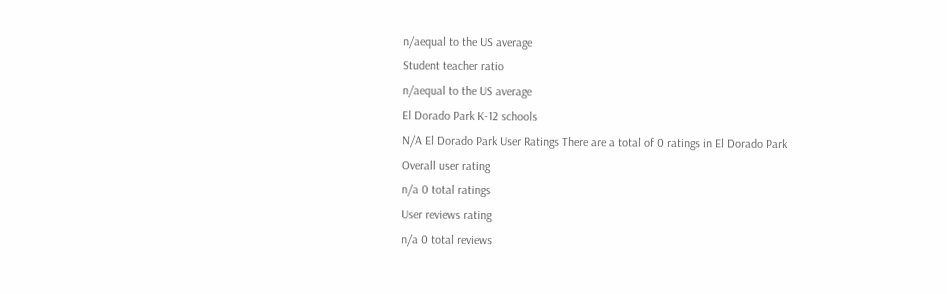n/aequal to the US average
Student teacher ratio
n/aequal to the US average
El Dorado Park K-12 schools
N/A El Dorado Park User Ratings There are a total of 0 ratings in El Dorado Park
Overall user rating
n/a 0 total ratings
User reviews rating
n/a 0 total reviews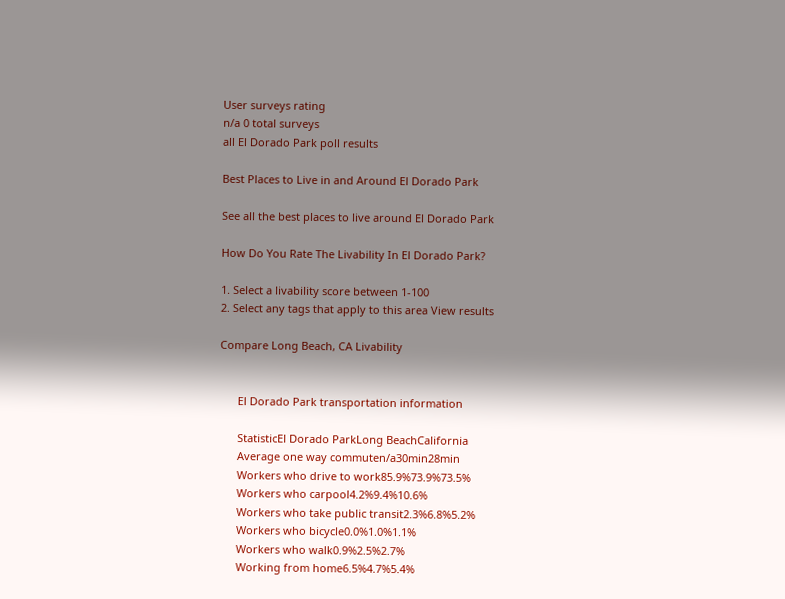User surveys rating
n/a 0 total surveys
all El Dorado Park poll results

Best Places to Live in and Around El Dorado Park

See all the best places to live around El Dorado Park

How Do You Rate The Livability In El Dorado Park?

1. Select a livability score between 1-100
2. Select any tags that apply to this area View results

Compare Long Beach, CA Livability


      El Dorado Park transportation information

      StatisticEl Dorado ParkLong BeachCalifornia
      Average one way commuten/a30min28min
      Workers who drive to work85.9%73.9%73.5%
      Workers who carpool4.2%9.4%10.6%
      Workers who take public transit2.3%6.8%5.2%
      Workers who bicycle0.0%1.0%1.1%
      Workers who walk0.9%2.5%2.7%
      Working from home6.5%4.7%5.4%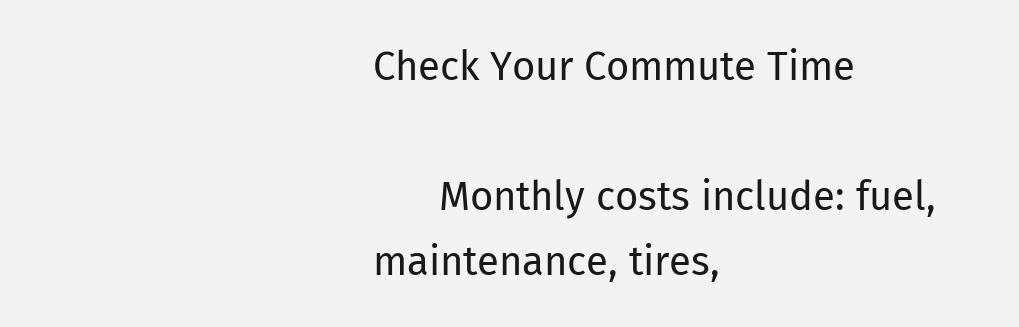Check Your Commute Time

      Monthly costs include: fuel, maintenance, tires,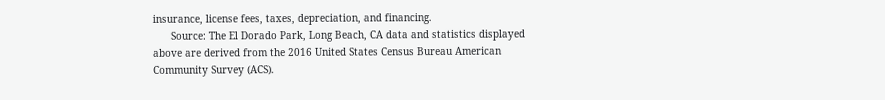insurance, license fees, taxes, depreciation, and financing.
      Source: The El Dorado Park, Long Beach, CA data and statistics displayed above are derived from the 2016 United States Census Bureau American Community Survey (ACS).